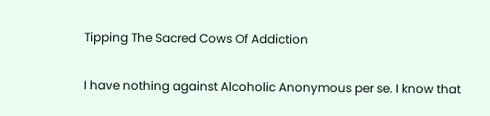Tipping The Sacred Cows Of Addiction

I have nothing against Alcoholic Anonymous per se. I know that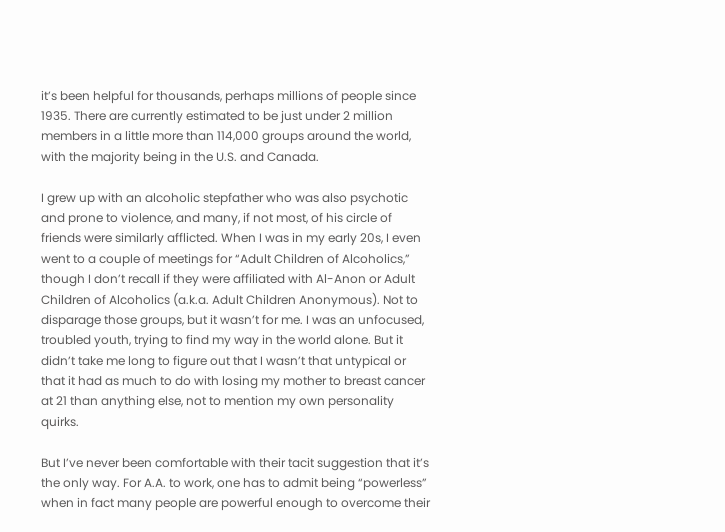it’s been helpful for thousands, perhaps millions of people since 1935. There are currently estimated to be just under 2 million members in a little more than 114,000 groups around the world, with the majority being in the U.S. and Canada.

I grew up with an alcoholic stepfather who was also psychotic and prone to violence, and many, if not most, of his circle of friends were similarly afflicted. When I was in my early 20s, I even went to a couple of meetings for “Adult Children of Alcoholics,” though I don’t recall if they were affiliated with Al-Anon or Adult Children of Alcoholics (a.k.a. Adult Children Anonymous). Not to disparage those groups, but it wasn’t for me. I was an unfocused, troubled youth, trying to find my way in the world alone. But it didn’t take me long to figure out that I wasn’t that untypical or that it had as much to do with losing my mother to breast cancer at 21 than anything else, not to mention my own personality quirks.

But I’ve never been comfortable with their tacit suggestion that it’s the only way. For A.A. to work, one has to admit being “powerless” when in fact many people are powerful enough to overcome their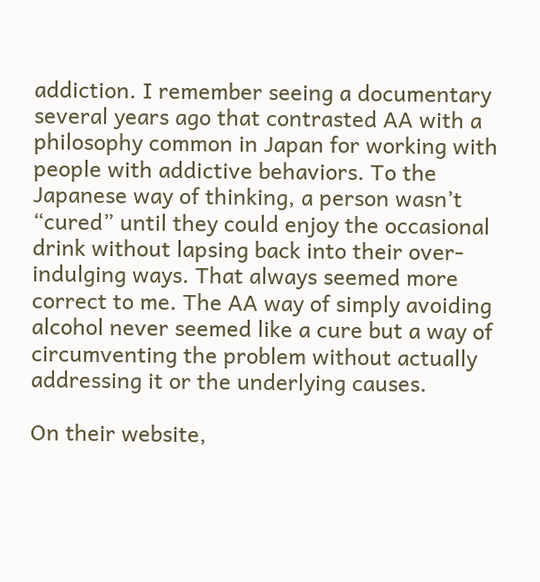addiction. I remember seeing a documentary several years ago that contrasted AA with a philosophy common in Japan for working with people with addictive behaviors. To the Japanese way of thinking, a person wasn’t “cured” until they could enjoy the occasional drink without lapsing back into their over-indulging ways. That always seemed more correct to me. The AA way of simply avoiding alcohol never seemed like a cure but a way of circumventing the problem without actually addressing it or the underlying causes.

On their website,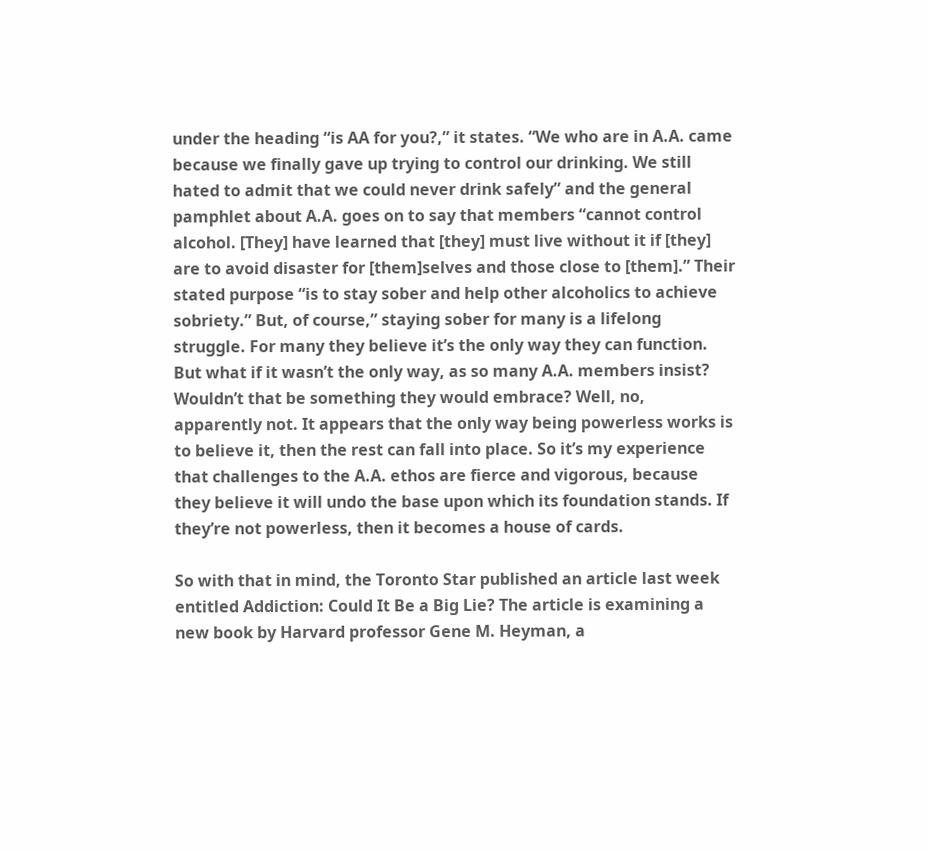under the heading “is AA for you?,” it states. “We who are in A.A. came because we finally gave up trying to control our drinking. We still hated to admit that we could never drink safely” and the general pamphlet about A.A. goes on to say that members “cannot control alcohol. [They] have learned that [they] must live without it if [they] are to avoid disaster for [them]selves and those close to [them].” Their stated purpose “is to stay sober and help other alcoholics to achieve sobriety.” But, of course,” staying sober for many is a lifelong struggle. For many they believe it’s the only way they can function. But what if it wasn’t the only way, as so many A.A. members insist? Wouldn’t that be something they would embrace? Well, no, apparently not. It appears that the only way being powerless works is to believe it, then the rest can fall into place. So it’s my experience that challenges to the A.A. ethos are fierce and vigorous, because they believe it will undo the base upon which its foundation stands. If they’re not powerless, then it becomes a house of cards.

So with that in mind, the Toronto Star published an article last week entitled Addiction: Could It Be a Big Lie? The article is examining a new book by Harvard professor Gene M. Heyman, a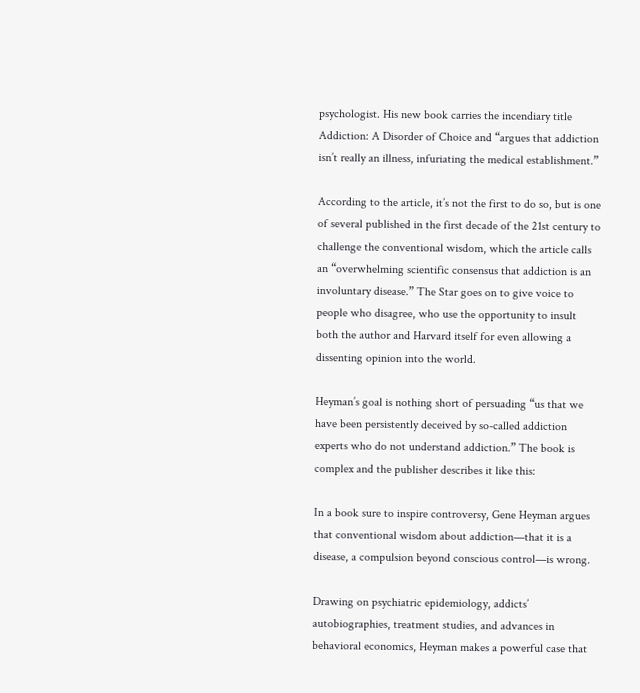psychologist. His new book carries the incendiary title Addiction: A Disorder of Choice and “argues that addiction isn’t really an illness, infuriating the medical establishment.”

According to the article, it’s not the first to do so, but is one of several published in the first decade of the 21st century to challenge the conventional wisdom, which the article calls an “overwhelming scientific consensus that addiction is an involuntary disease.” The Star goes on to give voice to people who disagree, who use the opportunity to insult both the author and Harvard itself for even allowing a dissenting opinion into the world.

Heyman’s goal is nothing short of persuading “us that we have been persistently deceived by so-called addiction experts who do not understand addiction.” The book is complex and the publisher describes it like this:

In a book sure to inspire controversy, Gene Heyman argues that conventional wisdom about addiction—that it is a disease, a compulsion beyond conscious control—is wrong.

Drawing on psychiatric epidemiology, addicts’ autobiographies, treatment studies, and advances in behavioral economics, Heyman makes a powerful case that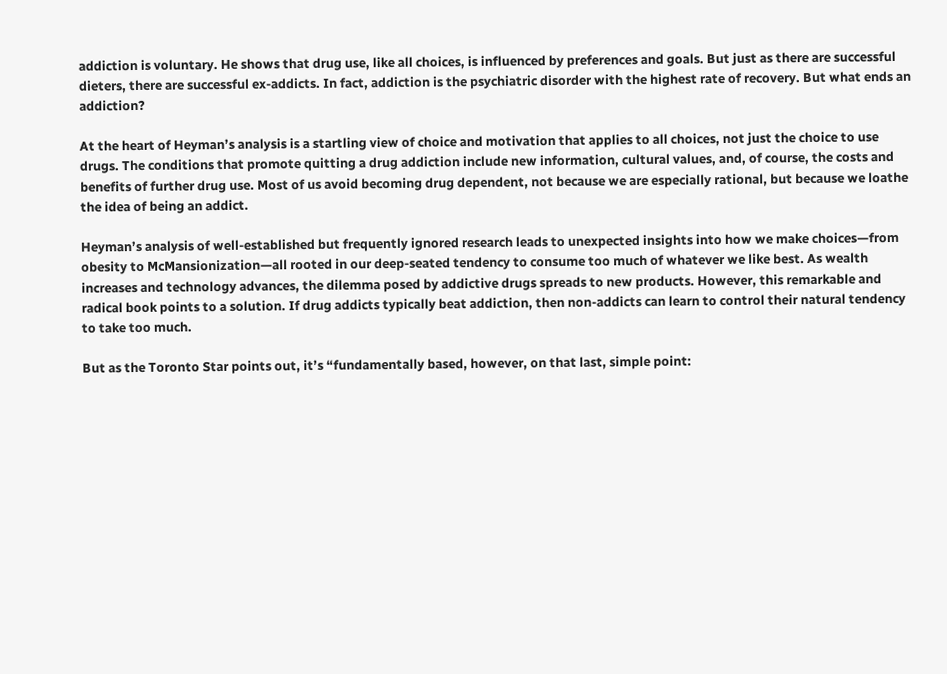addiction is voluntary. He shows that drug use, like all choices, is influenced by preferences and goals. But just as there are successful dieters, there are successful ex-addicts. In fact, addiction is the psychiatric disorder with the highest rate of recovery. But what ends an addiction?

At the heart of Heyman’s analysis is a startling view of choice and motivation that applies to all choices, not just the choice to use drugs. The conditions that promote quitting a drug addiction include new information, cultural values, and, of course, the costs and benefits of further drug use. Most of us avoid becoming drug dependent, not because we are especially rational, but because we loathe the idea of being an addict.

Heyman’s analysis of well-established but frequently ignored research leads to unexpected insights into how we make choices—from obesity to McMansionization—all rooted in our deep-seated tendency to consume too much of whatever we like best. As wealth increases and technology advances, the dilemma posed by addictive drugs spreads to new products. However, this remarkable and radical book points to a solution. If drug addicts typically beat addiction, then non-addicts can learn to control their natural tendency to take too much.

But as the Toronto Star points out, it’s “fundamentally based, however, on that last, simple point: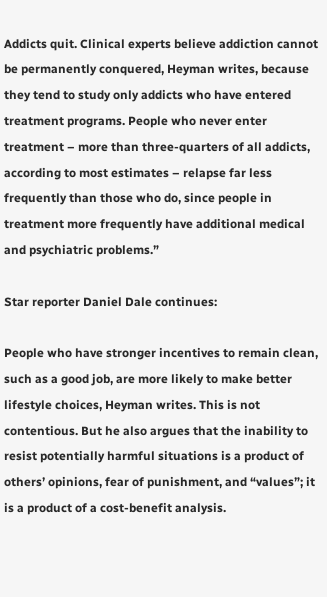Addicts quit. Clinical experts believe addiction cannot be permanently conquered, Heyman writes, because they tend to study only addicts who have entered treatment programs. People who never enter treatment – more than three-quarters of all addicts, according to most estimates – relapse far less frequently than those who do, since people in treatment more frequently have additional medical and psychiatric problems.”

Star reporter Daniel Dale continues:

People who have stronger incentives to remain clean, such as a good job, are more likely to make better lifestyle choices, Heyman writes. This is not contentious. But he also argues that the inability to resist potentially harmful situations is a product of others’ opinions, fear of punishment, and “values”; it is a product of a cost-benefit analysis.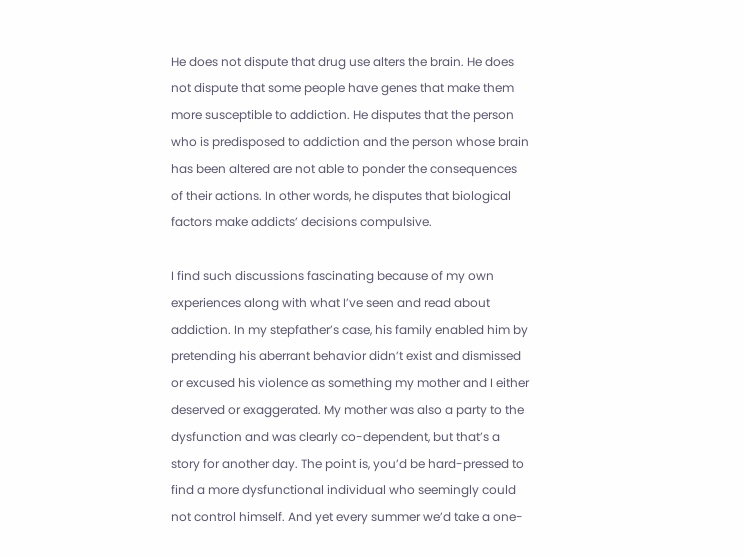He does not dispute that drug use alters the brain. He does not dispute that some people have genes that make them more susceptible to addiction. He disputes that the person who is predisposed to addiction and the person whose brain has been altered are not able to ponder the consequences of their actions. In other words, he disputes that biological factors make addicts’ decisions compulsive.

I find such discussions fascinating because of my own experiences along with what I’ve seen and read about addiction. In my stepfather’s case, his family enabled him by pretending his aberrant behavior didn’t exist and dismissed or excused his violence as something my mother and I either deserved or exaggerated. My mother was also a party to the dysfunction and was clearly co-dependent, but that’s a story for another day. The point is, you’d be hard-pressed to find a more dysfunctional individual who seemingly could not control himself. And yet every summer we’d take a one-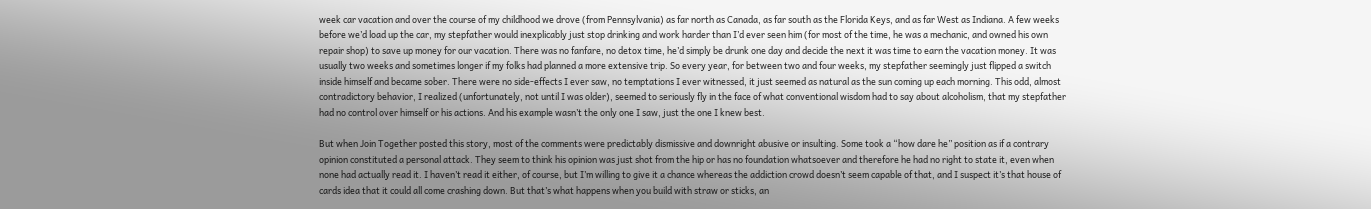week car vacation and over the course of my childhood we drove (from Pennsylvania) as far north as Canada, as far south as the Florida Keys, and as far West as Indiana. A few weeks before we’d load up the car, my stepfather would inexplicably just stop drinking and work harder than I’d ever seen him (for most of the time, he was a mechanic, and owned his own repair shop) to save up money for our vacation. There was no fanfare, no detox time, he’d simply be drunk one day and decide the next it was time to earn the vacation money. It was usually two weeks and sometimes longer if my folks had planned a more extensive trip. So every year, for between two and four weeks, my stepfather seemingly just flipped a switch inside himself and became sober. There were no side-effects I ever saw, no temptations I ever witnessed, it just seemed as natural as the sun coming up each morning. This odd, almost contradictory behavior, I realized (unfortunately, not until I was older), seemed to seriously fly in the face of what conventional wisdom had to say about alcoholism, that my stepfather had no control over himself or his actions. And his example wasn’t the only one I saw, just the one I knew best.

But when Join Together posted this story, most of the comments were predictably dismissive and downright abusive or insulting. Some took a “how dare he” position as if a contrary opinion constituted a personal attack. They seem to think his opinion was just shot from the hip or has no foundation whatsoever and therefore he had no right to state it, even when none had actually read it. I haven’t read it either, of course, but I’m willing to give it a chance whereas the addiction crowd doesn’t seem capable of that, and I suspect it’s that house of cards idea that it could all come crashing down. But that’s what happens when you build with straw or sticks, an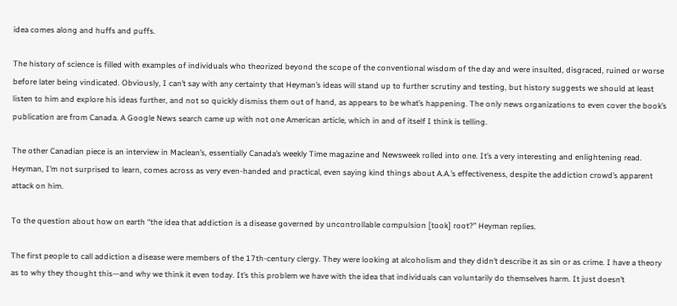idea comes along and huffs and puffs.

The history of science is filled with examples of individuals who theorized beyond the scope of the conventional wisdom of the day and were insulted, disgraced, ruined or worse before later being vindicated. Obviously, I can’t say with any certainty that Heyman’s ideas will stand up to further scrutiny and testing, but history suggests we should at least listen to him and explore his ideas further, and not so quickly dismiss them out of hand, as appears to be what’s happening. The only news organizations to even cover the book’s publication are from Canada. A Google News search came up with not one American article, which in and of itself I think is telling.

The other Canadian piece is an interview in Maclean’s, essentially Canada’s weekly Time magazine and Newsweek rolled into one. It’s a very interesting and enlightening read. Heyman, I’m not surprised to learn, comes across as very even-handed and practical, even saying kind things about A.A.’s effectiveness, despite the addiction crowd’s apparent attack on him.

To the question about how on earth “the idea that addiction is a disease governed by uncontrollable compulsion [took] root?” Heyman replies.

The first people to call addiction a disease were members of the 17th-century clergy. They were looking at alcoholism and they didn’t describe it as sin or as crime. I have a theory as to why they thought this—and why we think it even today. It’s this problem we have with the idea that individuals can voluntarily do themselves harm. It just doesn’t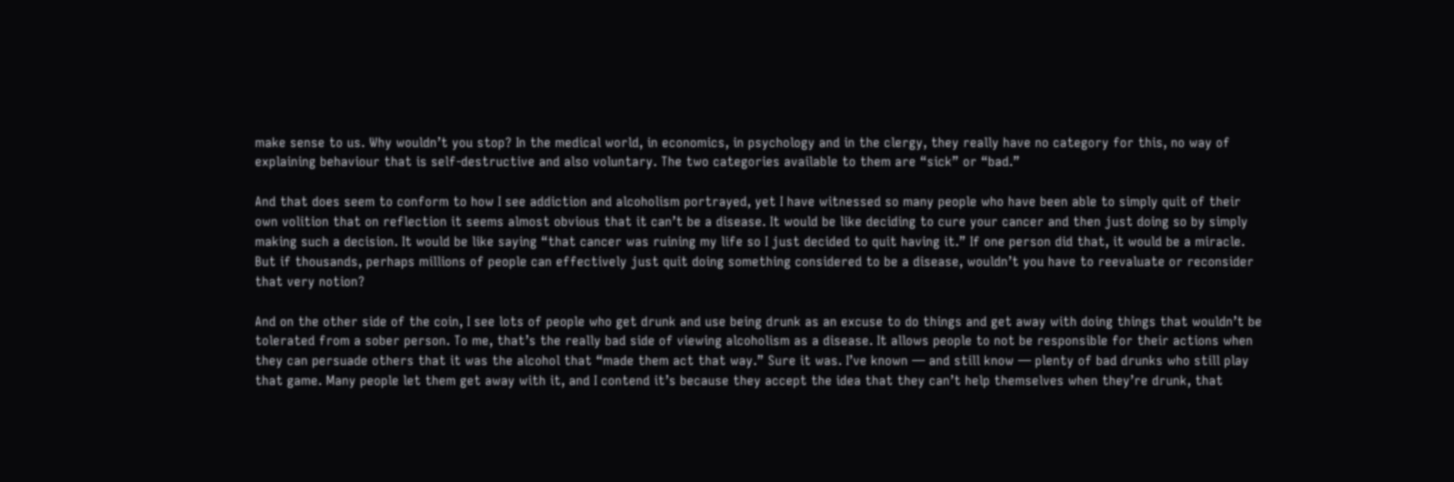make sense to us. Why wouldn’t you stop? In the medical world, in economics, in psychology and in the clergy, they really have no category for this, no way of explaining behaviour that is self-destructive and also voluntary. The two categories available to them are “sick” or “bad.”

And that does seem to conform to how I see addiction and alcoholism portrayed, yet I have witnessed so many people who have been able to simply quit of their own volition that on reflection it seems almost obvious that it can’t be a disease. It would be like deciding to cure your cancer and then just doing so by simply making such a decision. It would be like saying “that cancer was ruining my life so I just decided to quit having it.” If one person did that, it would be a miracle. But if thousands, perhaps millions of people can effectively just quit doing something considered to be a disease, wouldn’t you have to reevaluate or reconsider that very notion?

And on the other side of the coin, I see lots of people who get drunk and use being drunk as an excuse to do things and get away with doing things that wouldn’t be tolerated from a sober person. To me, that’s the really bad side of viewing alcoholism as a disease. It allows people to not be responsible for their actions when they can persuade others that it was the alcohol that “made them act that way.” Sure it was. I’ve known — and still know — plenty of bad drunks who still play that game. Many people let them get away with it, and I contend it’s because they accept the idea that they can’t help themselves when they’re drunk, that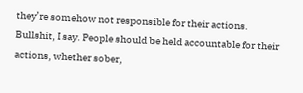they’re somehow not responsible for their actions. Bullshit, I say. People should be held accountable for their actions, whether sober,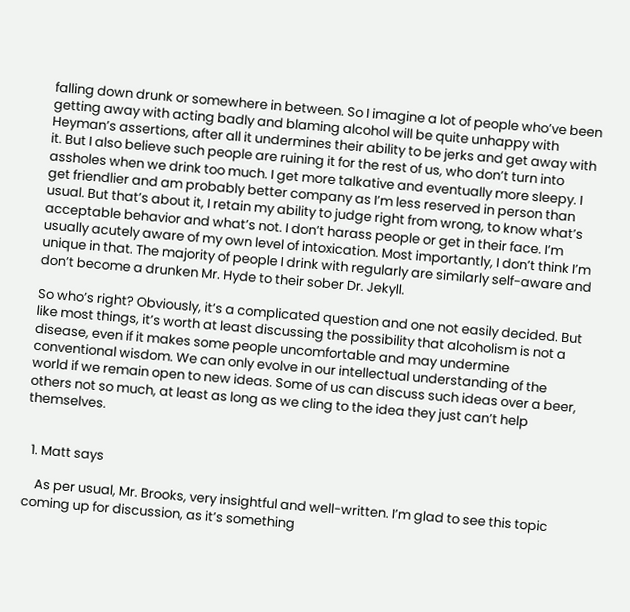falling down drunk or somewhere in between. So I imagine a lot of people who’ve been getting away with acting badly and blaming alcohol will be quite unhappy with Heyman’s assertions, after all it undermines their ability to be jerks and get away with it. But I also believe such people are ruining it for the rest of us, who don’t turn into assholes when we drink too much. I get more talkative and eventually more sleepy. I get friendlier and am probably better company as I’m less reserved in person than usual. But that’s about it, I retain my ability to judge right from wrong, to know what’s acceptable behavior and what’s not. I don’t harass people or get in their face. I’m usually acutely aware of my own level of intoxication. Most importantly, I don’t think I’m unique in that. The majority of people I drink with regularly are similarly self-aware and don’t become a drunken Mr. Hyde to their sober Dr. Jekyll.

So who’s right? Obviously, it’s a complicated question and one not easily decided. But like most things, it’s worth at least discussing the possibility that alcoholism is not a disease, even if it makes some people uncomfortable and may undermine conventional wisdom. We can only evolve in our intellectual understanding of the world if we remain open to new ideas. Some of us can discuss such ideas over a beer, others not so much, at least as long as we cling to the idea they just can’t help themselves.


  1. Matt says

    As per usual, Mr. Brooks, very insightful and well-written. I’m glad to see this topic coming up for discussion, as it’s something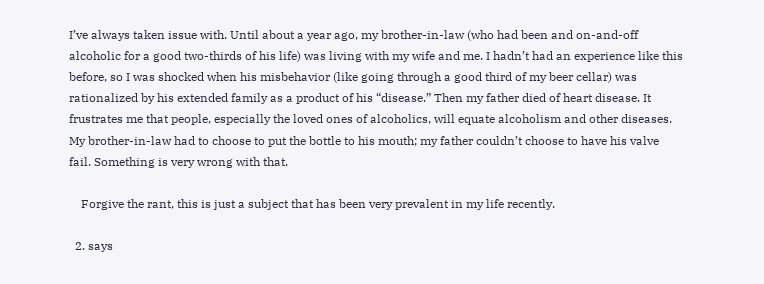I’ve always taken issue with. Until about a year ago, my brother-in-law (who had been and on-and-off alcoholic for a good two-thirds of his life) was living with my wife and me. I hadn’t had an experience like this before, so I was shocked when his misbehavior (like going through a good third of my beer cellar) was rationalized by his extended family as a product of his “disease.” Then my father died of heart disease. It frustrates me that people, especially the loved ones of alcoholics, will equate alcoholism and other diseases. My brother-in-law had to choose to put the bottle to his mouth; my father couldn’t choose to have his valve fail. Something is very wrong with that.

    Forgive the rant, this is just a subject that has been very prevalent in my life recently.

  2. says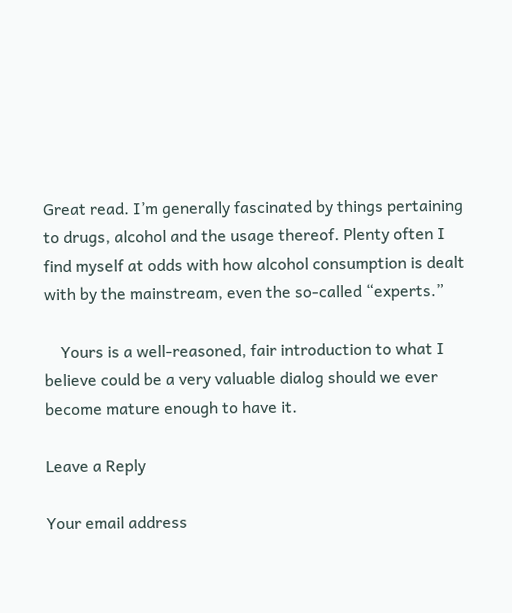Great read. I’m generally fascinated by things pertaining to drugs, alcohol and the usage thereof. Plenty often I find myself at odds with how alcohol consumption is dealt with by the mainstream, even the so-called “experts.”

    Yours is a well-reasoned, fair introduction to what I believe could be a very valuable dialog should we ever become mature enough to have it.

Leave a Reply

Your email address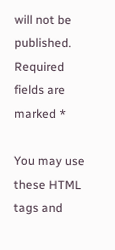will not be published. Required fields are marked *

You may use these HTML tags and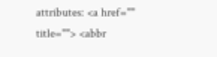attributes: <a href="" title=""> <abbr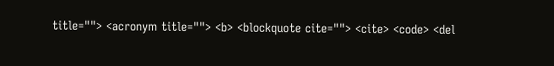title=""> <acronym title=""> <b> <blockquote cite=""> <cite> <code> <del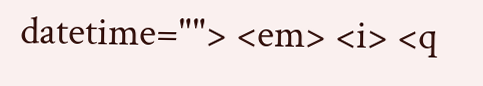datetime=""> <em> <i> <q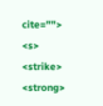cite=""> <s> <strike> <strong>